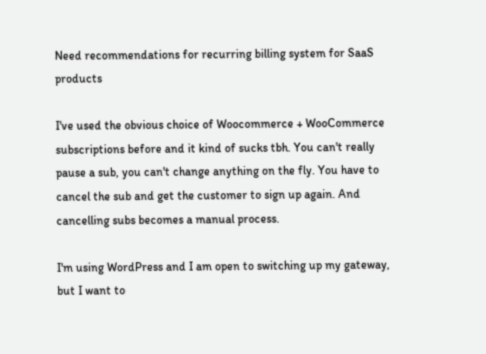Need recommendations for recurring billing system for SaaS products

I've used the obvious choice of Woocommerce + WooCommerce subscriptions before and it kind of sucks tbh. You can't really pause a sub, you can't change anything on the fly. You have to cancel the sub and get the customer to sign up again. And cancelling subs becomes a manual process.

I'm using WordPress and I am open to switching up my gateway, but I want to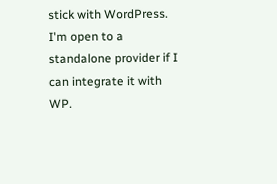stick with WordPress. I'm open to a standalone provider if I can integrate it with WP.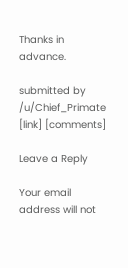Thanks in advance.

submitted by /u/Chief_Primate
[link] [comments]

Leave a Reply

Your email address will not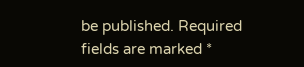be published. Required fields are marked *